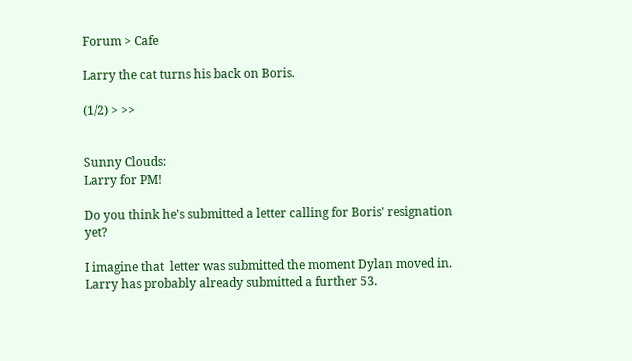Forum > Cafe

Larry the cat turns his back on Boris.

(1/2) > >>


Sunny Clouds:
Larry for PM!

Do you think he's submitted a letter calling for Boris' resignation yet?

I imagine that  letter was submitted the moment Dylan moved in. Larry has probably already submitted a further 53.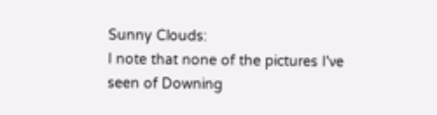Sunny Clouds:
I note that none of the pictures I've seen of Downing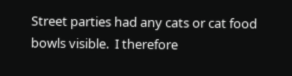Street parties had any cats or cat food bowls visible.  I therefore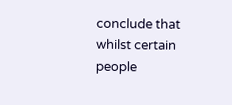conclude that whilst certain people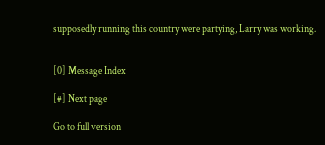supposedly running this country were partying, Larry was working.


[0] Message Index

[#] Next page

Go to full version